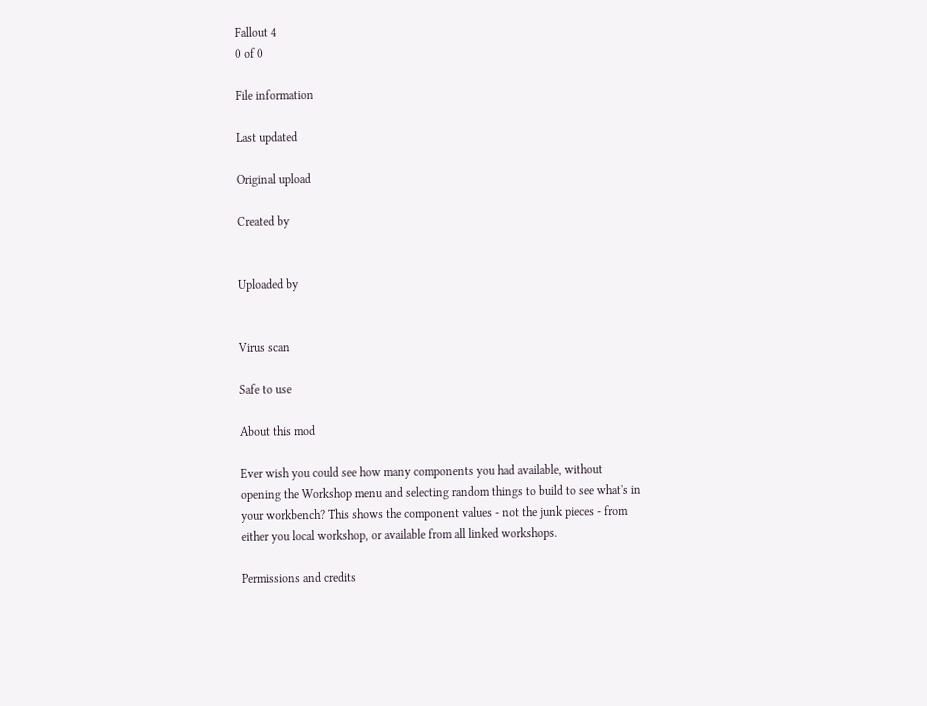Fallout 4
0 of 0

File information

Last updated

Original upload

Created by


Uploaded by


Virus scan

Safe to use

About this mod

Ever wish you could see how many components you had available, without opening the Workshop menu and selecting random things to build to see what's in your workbench? This shows the component values - not the junk pieces - from either you local workshop, or available from all linked workshops.

Permissions and credits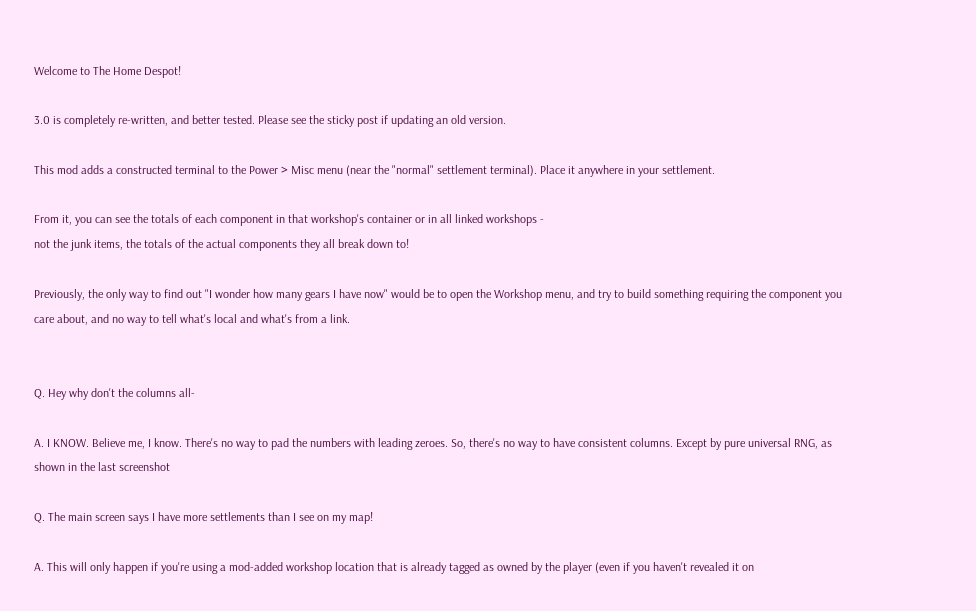Welcome to The Home Despot!

3.0 is completely re-written, and better tested. Please see the sticky post if updating an old version.

This mod adds a constructed terminal to the Power > Misc menu (near the "normal" settlement terminal). Place it anywhere in your settlement.

From it, you can see the totals of each component in that workshop's container or in all linked workshops -
not the junk items, the totals of the actual components they all break down to!

Previously, the only way to find out "I wonder how many gears I have now" would be to open the Workshop menu, and try to build something requiring the component you care about, and no way to tell what's local and what's from a link.


Q. Hey why don't the columns all-

A. I KNOW. Believe me, I know. There's no way to pad the numbers with leading zeroes. So, there's no way to have consistent columns. Except by pure universal RNG, as shown in the last screenshot

Q. The main screen says I have more settlements than I see on my map!

A. This will only happen if you're using a mod-added workshop location that is already tagged as owned by the player (even if you haven't revealed it on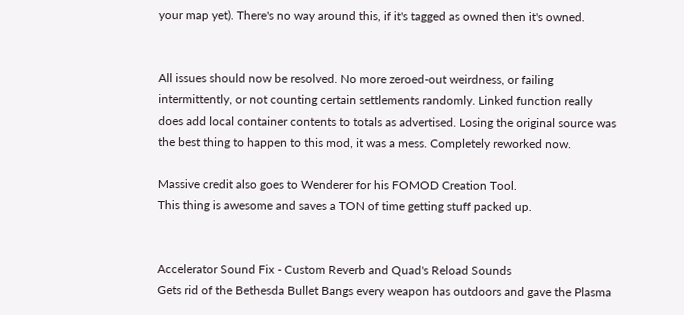your map yet). There's no way around this, if it's tagged as owned then it's owned.


All issues should now be resolved. No more zeroed-out weirdness, or failing intermittently, or not counting certain settlements randomly. Linked function really does add local container contents to totals as advertised. Losing the original source was the best thing to happen to this mod, it was a mess. Completely reworked now.

Massive credit also goes to Wenderer for his FOMOD Creation Tool.
This thing is awesome and saves a TON of time getting stuff packed up.


Accelerator Sound Fix - Custom Reverb and Quad's Reload Sounds
Gets rid of the Bethesda Bullet Bangs every weapon has outdoors and gave the Plasma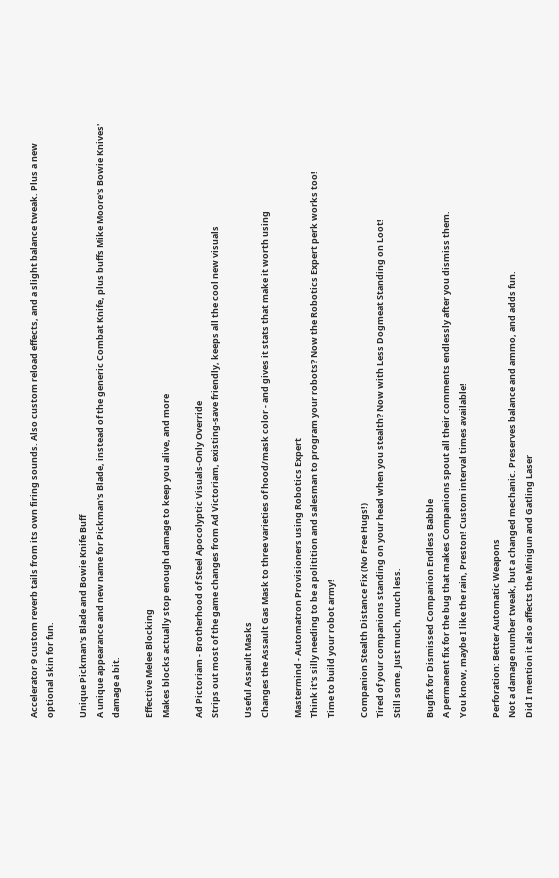Accelerator 9 custom reverb tails from its own firing sounds. Also custom reload effects, and a slight balance tweak. Plus a new optional skin for fun.

Unique Pickman's Blade and Bowie Knife Buff
A unique appearance and new name for Pickman's Blade, instead of the generic Combat Knife, plus buffs Mike Moore's Bowie Knives' damage a bit.

Effective Melee Blocking
Makes blocks actually stop enough damage to keep you alive, and more

Ad Pictoriam - Brotherhood of Steel Apocolyptic Visuals-Only Override
Strips out most of the game changes from Ad Victoriam, existing-save friendly, keeps all the cool new visuals

Useful Assault Masks
Changes the Assault Gas Mask to three varieties of hood/mask color - and gives it stats that make it worth using

Mastermind - Automatron Provisioners using Robotics Expert
Think it's silly needing to be a politition and salesman to program your robots? Now the Robotics Expert perk works too!
Time to build your robot army!

Companion Stealth Distance Fix (No Free Hugs!)
Tired of your companions standing on your head when you stealth? Now with Less Dogmeat Standing on Loot!
Still some. Just much, much less.

Bugfix for Dismissed Companion Endless Babble
A permanent fix for the bug that makes Companions spout all their comments endlessly after you dismiss them.
You know, maybe I like the rain, Preston! Custom interval times available!

Perforation: Better Automatic Weapons
Not a damage number tweak, but a changed mechanic. Preserves balance and ammo, and adds fun.
Did I mention it also affects the Minigun and Gatling Laser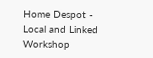Home Despot - Local and Linked Workshop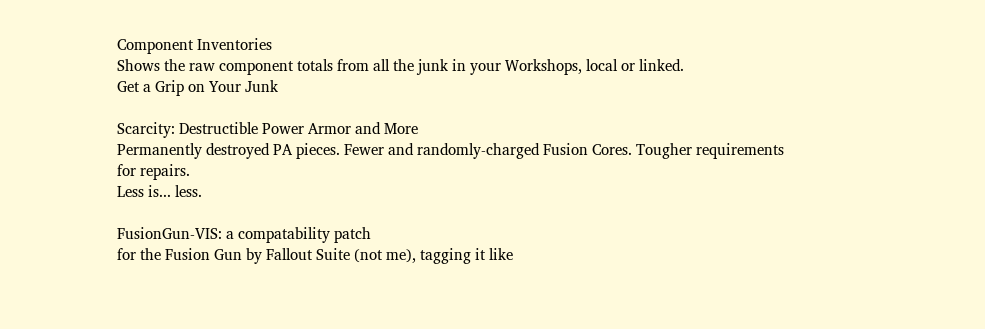Component Inventories
Shows the raw component totals from all the junk in your Workshops, local or linked.
Get a Grip on Your Junk

Scarcity: Destructible Power Armor and More
Permanently destroyed PA pieces. Fewer and randomly-charged Fusion Cores. Tougher requirements for repairs.
Less is... less.

FusionGun-VIS: a compatability patch
for the Fusion Gun by Fallout Suite (not me), tagging it like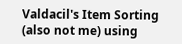Valdacil's Item Sorting (also not me) using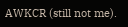AWKCR (still not me).